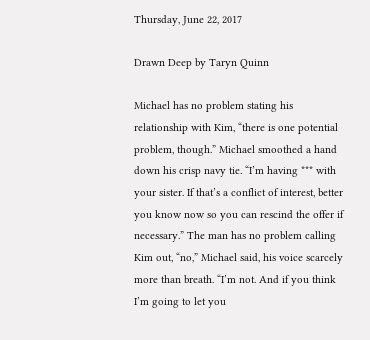Thursday, June 22, 2017

Drawn Deep by Taryn Quinn

Michael has no problem stating his relationship with Kim, “there is one potential problem, though.” Michael smoothed a hand down his crisp navy tie. “I’m having *** with your sister. If that’s a conflict of interest, better you know now so you can rescind the offer if necessary.” The man has no problem calling Kim out, “no,” Michael said, his voice scarcely more than breath. “I’m not. And if you think I’m going to let you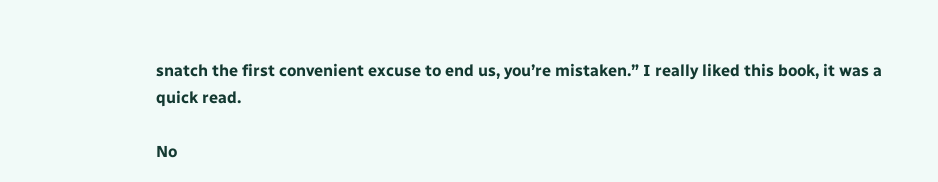snatch the first convenient excuse to end us, you’re mistaken.” I really liked this book, it was a quick read.

No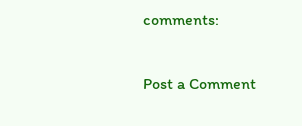comments:

Post a Comment